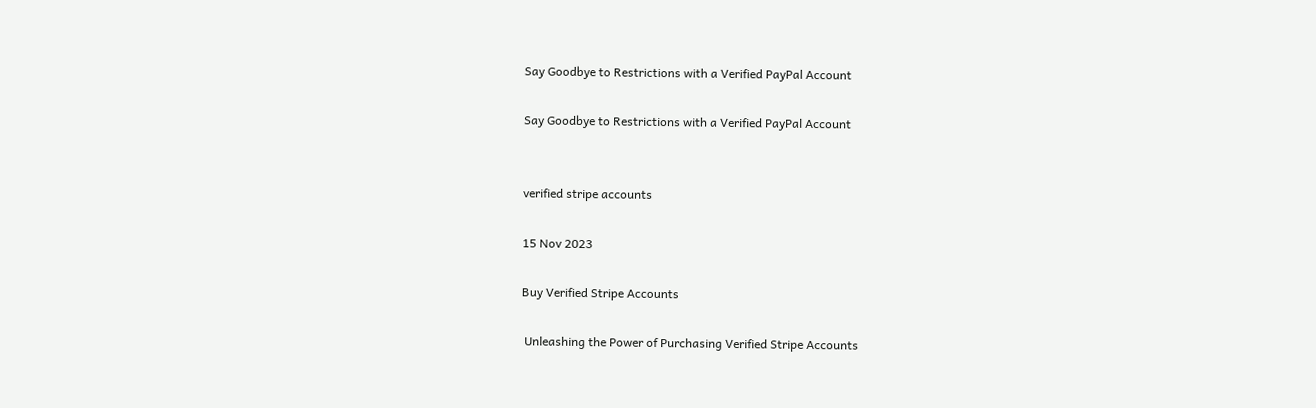Say Goodbye to Restrictions with a Verified PayPal Account

Say Goodbye to Restrictions with a Verified PayPal Account


verified stripe accounts

15 Nov 2023

Buy Verified Stripe Accounts

 Unleashing the Power of Purchasing Verified Stripe Accounts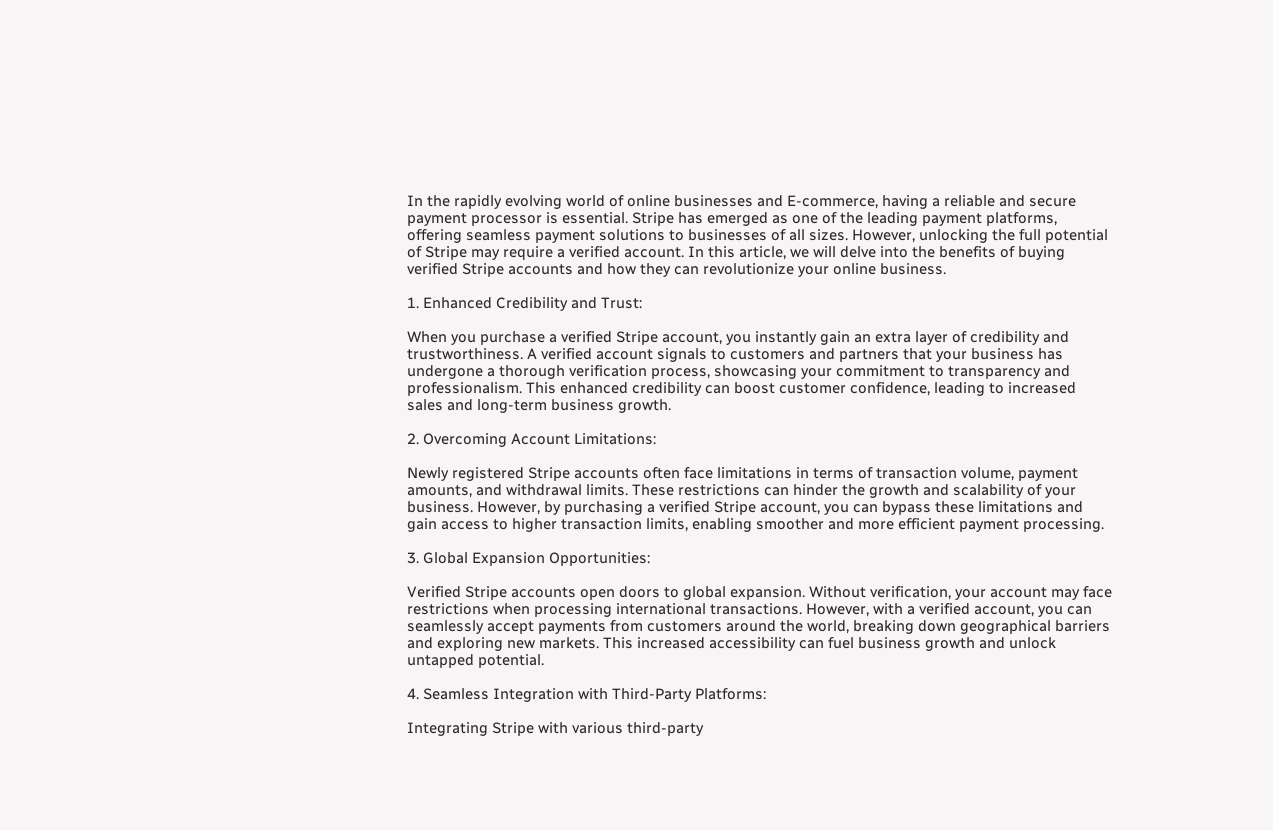In the rapidly evolving world of online businesses and E-commerce, having a reliable and secure payment processor is essential. Stripe has emerged as one of the leading payment platforms, offering seamless payment solutions to businesses of all sizes. However, unlocking the full potential of Stripe may require a verified account. In this article, we will delve into the benefits of buying verified Stripe accounts and how they can revolutionize your online business.

1. Enhanced Credibility and Trust:

When you purchase a verified Stripe account, you instantly gain an extra layer of credibility and trustworthiness. A verified account signals to customers and partners that your business has undergone a thorough verification process, showcasing your commitment to transparency and professionalism. This enhanced credibility can boost customer confidence, leading to increased sales and long-term business growth.

2. Overcoming Account Limitations:

Newly registered Stripe accounts often face limitations in terms of transaction volume, payment amounts, and withdrawal limits. These restrictions can hinder the growth and scalability of your business. However, by purchasing a verified Stripe account, you can bypass these limitations and gain access to higher transaction limits, enabling smoother and more efficient payment processing.

3. Global Expansion Opportunities:

Verified Stripe accounts open doors to global expansion. Without verification, your account may face restrictions when processing international transactions. However, with a verified account, you can seamlessly accept payments from customers around the world, breaking down geographical barriers and exploring new markets. This increased accessibility can fuel business growth and unlock untapped potential.

4. Seamless Integration with Third-Party Platforms:

Integrating Stripe with various third-party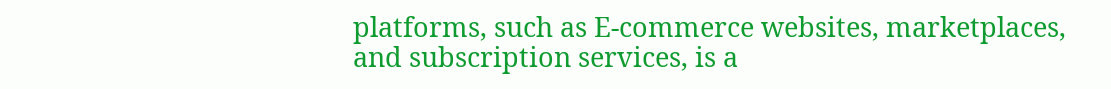platforms, such as E-commerce websites, marketplaces, and subscription services, is a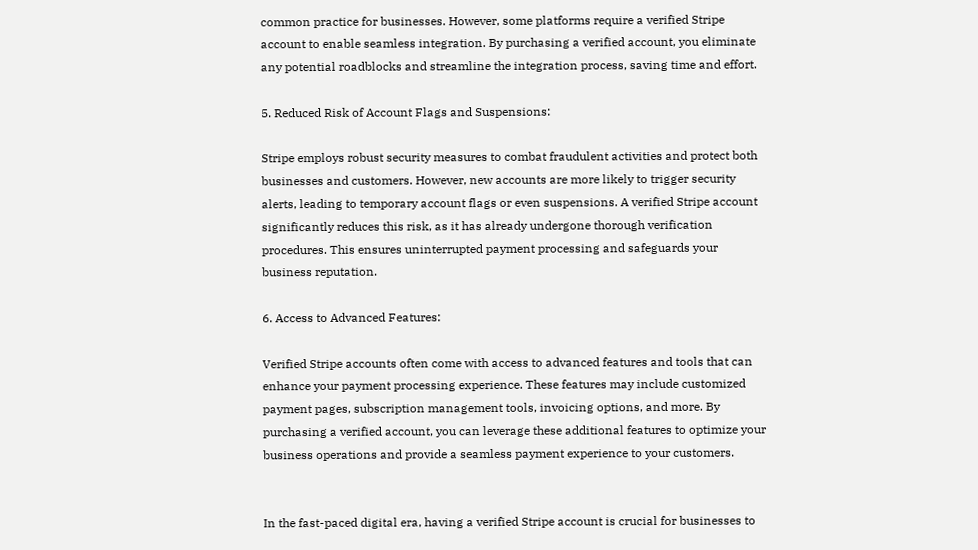common practice for businesses. However, some platforms require a verified Stripe account to enable seamless integration. By purchasing a verified account, you eliminate any potential roadblocks and streamline the integration process, saving time and effort.

5. Reduced Risk of Account Flags and Suspensions:

Stripe employs robust security measures to combat fraudulent activities and protect both businesses and customers. However, new accounts are more likely to trigger security alerts, leading to temporary account flags or even suspensions. A verified Stripe account significantly reduces this risk, as it has already undergone thorough verification procedures. This ensures uninterrupted payment processing and safeguards your business reputation.

6. Access to Advanced Features:

Verified Stripe accounts often come with access to advanced features and tools that can enhance your payment processing experience. These features may include customized payment pages, subscription management tools, invoicing options, and more. By purchasing a verified account, you can leverage these additional features to optimize your business operations and provide a seamless payment experience to your customers.


In the fast-paced digital era, having a verified Stripe account is crucial for businesses to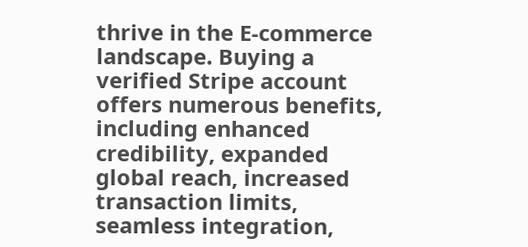thrive in the E-commerce landscape. Buying a verified Stripe account offers numerous benefits, including enhanced credibility, expanded global reach, increased transaction limits, seamless integration,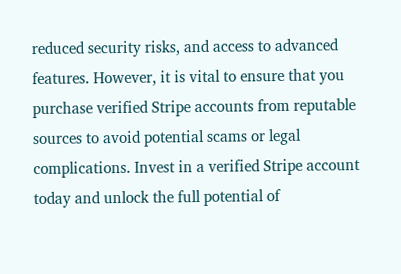reduced security risks, and access to advanced features. However, it is vital to ensure that you purchase verified Stripe accounts from reputable sources to avoid potential scams or legal complications. Invest in a verified Stripe account today and unlock the full potential of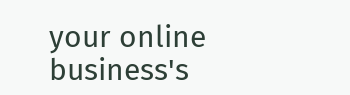your online business's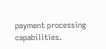payment processing capabilities.